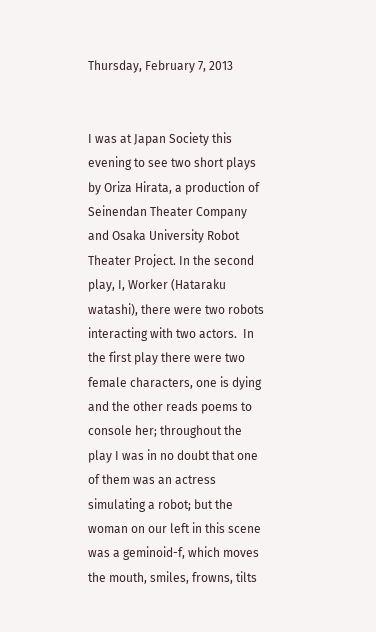Thursday, February 7, 2013


I was at Japan Society this evening to see two short plays by Oriza Hirata, a production of Seinendan Theater Company and Osaka University Robot Theater Project. In the second play, I, Worker (Hataraku watashi), there were two robots interacting with two actors.  In the first play there were two female characters, one is dying and the other reads poems to console her; throughout the play I was in no doubt that one of them was an actress simulating a robot; but the woman on our left in this scene was a geminoid-f, which moves the mouth, smiles, frowns, tilts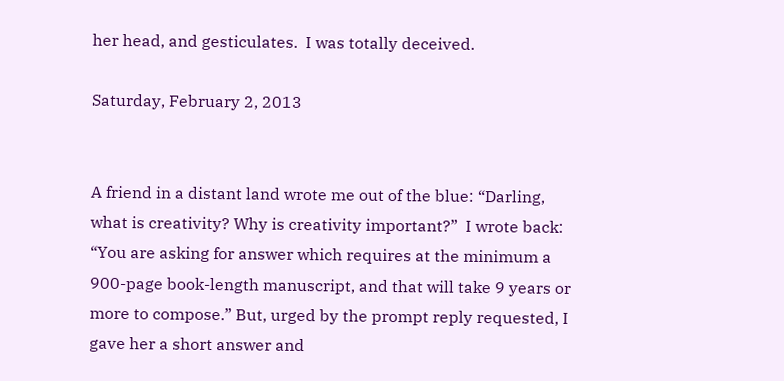her head, and gesticulates.  I was totally deceived.

Saturday, February 2, 2013


A friend in a distant land wrote me out of the blue: “Darling, what is creativity? Why is creativity important?”  I wrote back: “You are asking for answer which requires at the minimum a 900-page book-length manuscript, and that will take 9 years or more to compose.” But, urged by the prompt reply requested, I gave her a short answer and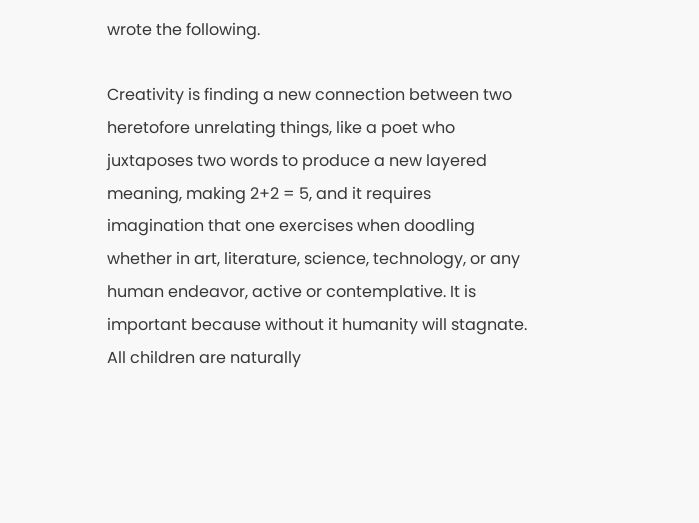wrote the following.

Creativity is finding a new connection between two heretofore unrelating things, like a poet who juxtaposes two words to produce a new layered meaning, making 2+2 = 5, and it requires imagination that one exercises when doodling whether in art, literature, science, technology, or any human endeavor, active or contemplative. It is important because without it humanity will stagnate.  All children are naturally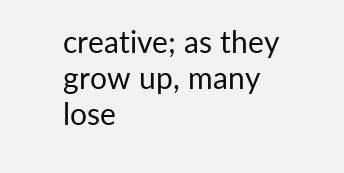creative; as they grow up, many lose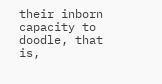their inborn capacity to doodle, that is,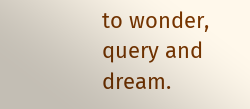to wonder, query and dream.